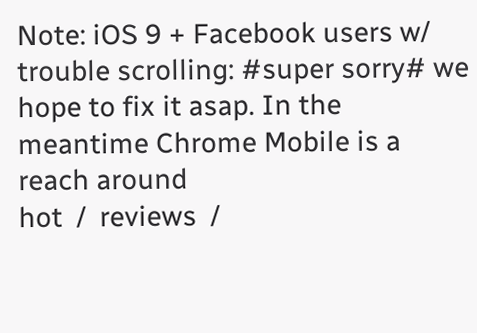Note: iOS 9 + Facebook users w/ trouble scrolling: #super sorry# we hope to fix it asap. In the meantime Chrome Mobile is a reach around
hot  /  reviews  /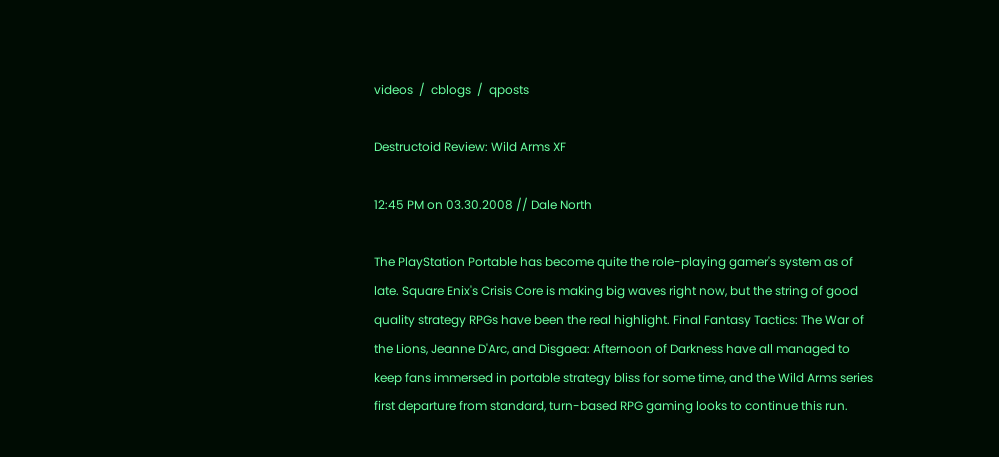videos  /  cblogs  /  qposts

Destructoid Review: Wild Arms XF

12:45 PM on 03.30.2008 // Dale North

The PlayStation Portable has become quite the role-playing gamer's system as of late. Square Enix's Crisis Core is making big waves right now, but the string of good quality strategy RPGs have been the real highlight. Final Fantasy Tactics: The War of the Lions, Jeanne D'Arc, and Disgaea: Afternoon of Darkness have all managed to keep fans immersed in portable strategy bliss for some time, and the Wild Arms series first departure from standard, turn-based RPG gaming looks to continue this run.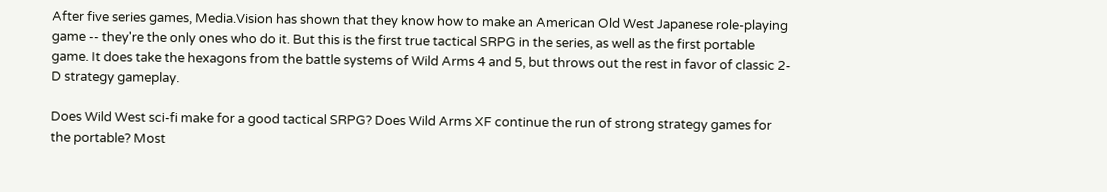After five series games, Media.Vision has shown that they know how to make an American Old West Japanese role-playing game -- they're the only ones who do it. But this is the first true tactical SRPG in the series, as well as the first portable game. It does take the hexagons from the battle systems of Wild Arms 4 and 5, but throws out the rest in favor of classic 2-D strategy gameplay.

Does Wild West sci-fi make for a good tactical SRPG? Does Wild Arms XF continue the run of strong strategy games for the portable? Most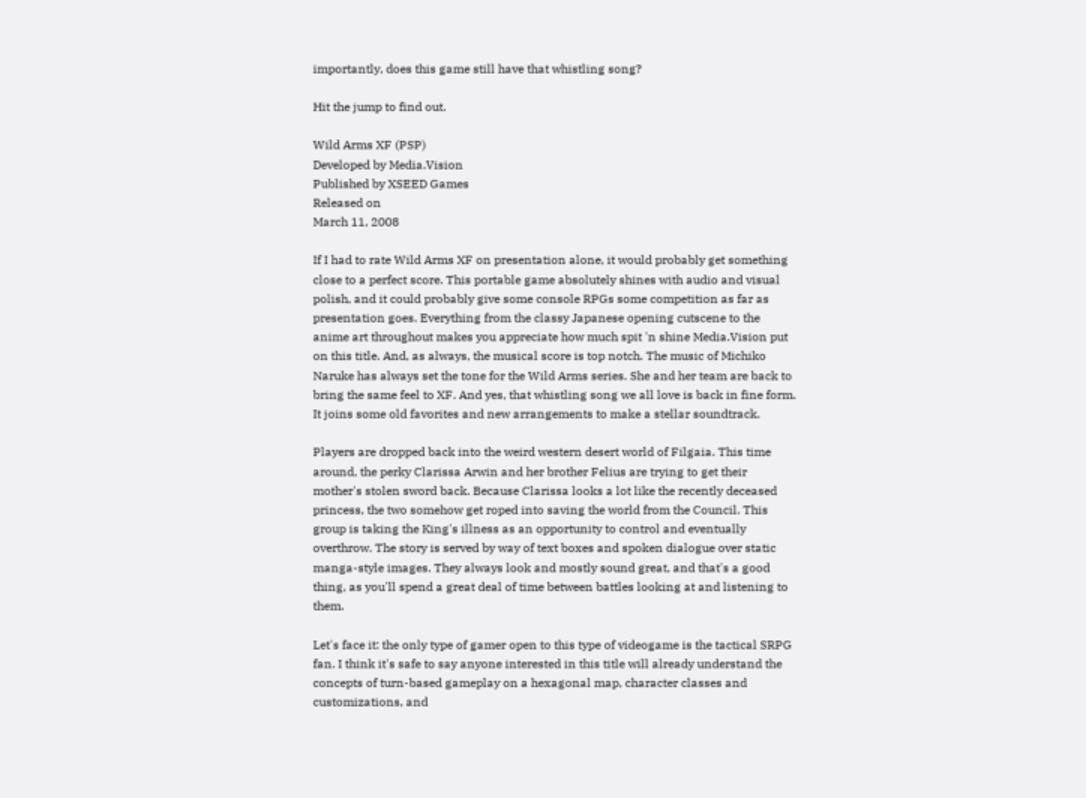importantly, does this game still have that whistling song?

Hit the jump to find out.

Wild Arms XF (PSP)
Developed by Media.Vision
Published by XSEED Games
Released on
March 11, 2008

If I had to rate Wild Arms XF on presentation alone, it would probably get something close to a perfect score. This portable game absolutely shines with audio and visual polish, and it could probably give some console RPGs some competition as far as presentation goes. Everything from the classy Japanese opening cutscene to the anime art throughout makes you appreciate how much spit 'n shine Media.Vision put on this title. And, as always, the musical score is top notch. The music of Michiko Naruke has always set the tone for the Wild Arms series. She and her team are back to bring the same feel to XF. And yes, that whistling song we all love is back in fine form. It joins some old favorites and new arrangements to make a stellar soundtrack.

Players are dropped back into the weird western desert world of Filgaia. This time around, the perky Clarissa Arwin and her brother Felius are trying to get their mother's stolen sword back. Because Clarissa looks a lot like the recently deceased princess, the two somehow get roped into saving the world from the Council. This group is taking the King's illness as an opportunity to control and eventually overthrow. The story is served by way of text boxes and spoken dialogue over static manga-style images. They always look and mostly sound great, and that's a good thing, as you'll spend a great deal of time between battles looking at and listening to them.

Let's face it: the only type of gamer open to this type of videogame is the tactical SRPG fan. I think it's safe to say anyone interested in this title will already understand the concepts of turn-based gameplay on a hexagonal map, character classes and customizations, and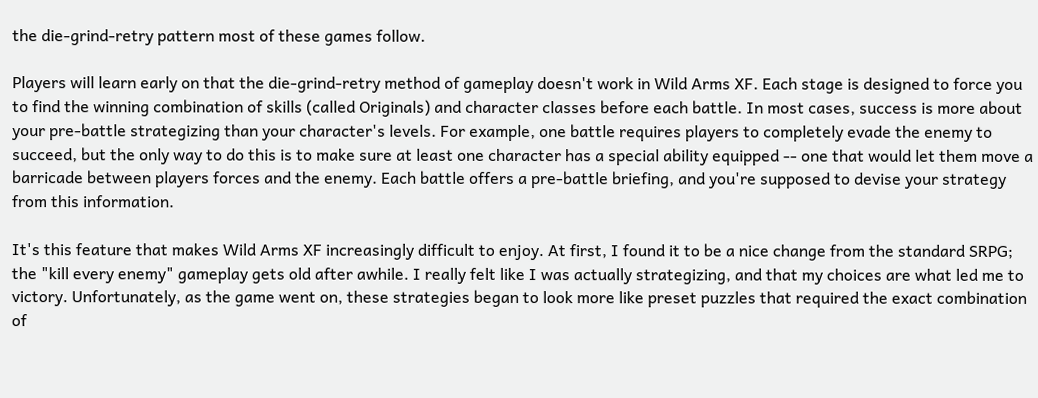the die-grind-retry pattern most of these games follow.

Players will learn early on that the die-grind-retry method of gameplay doesn't work in Wild Arms XF. Each stage is designed to force you to find the winning combination of skills (called Originals) and character classes before each battle. In most cases, success is more about your pre-battle strategizing than your character's levels. For example, one battle requires players to completely evade the enemy to succeed, but the only way to do this is to make sure at least one character has a special ability equipped -- one that would let them move a barricade between players forces and the enemy. Each battle offers a pre-battle briefing, and you're supposed to devise your strategy from this information.

It's this feature that makes Wild Arms XF increasingly difficult to enjoy. At first, I found it to be a nice change from the standard SRPG; the "kill every enemy" gameplay gets old after awhile. I really felt like I was actually strategizing, and that my choices are what led me to victory. Unfortunately, as the game went on, these strategies began to look more like preset puzzles that required the exact combination of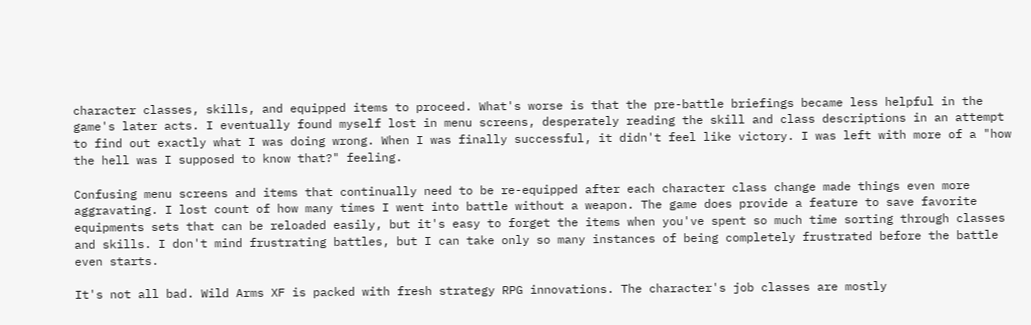character classes, skills, and equipped items to proceed. What's worse is that the pre-battle briefings became less helpful in the game's later acts. I eventually found myself lost in menu screens, desperately reading the skill and class descriptions in an attempt to find out exactly what I was doing wrong. When I was finally successful, it didn't feel like victory. I was left with more of a "how the hell was I supposed to know that?" feeling.

Confusing menu screens and items that continually need to be re-equipped after each character class change made things even more aggravating. I lost count of how many times I went into battle without a weapon. The game does provide a feature to save favorite equipments sets that can be reloaded easily, but it's easy to forget the items when you've spent so much time sorting through classes and skills. I don't mind frustrating battles, but I can take only so many instances of being completely frustrated before the battle even starts.

It's not all bad. Wild Arms XF is packed with fresh strategy RPG innovations. The character's job classes are mostly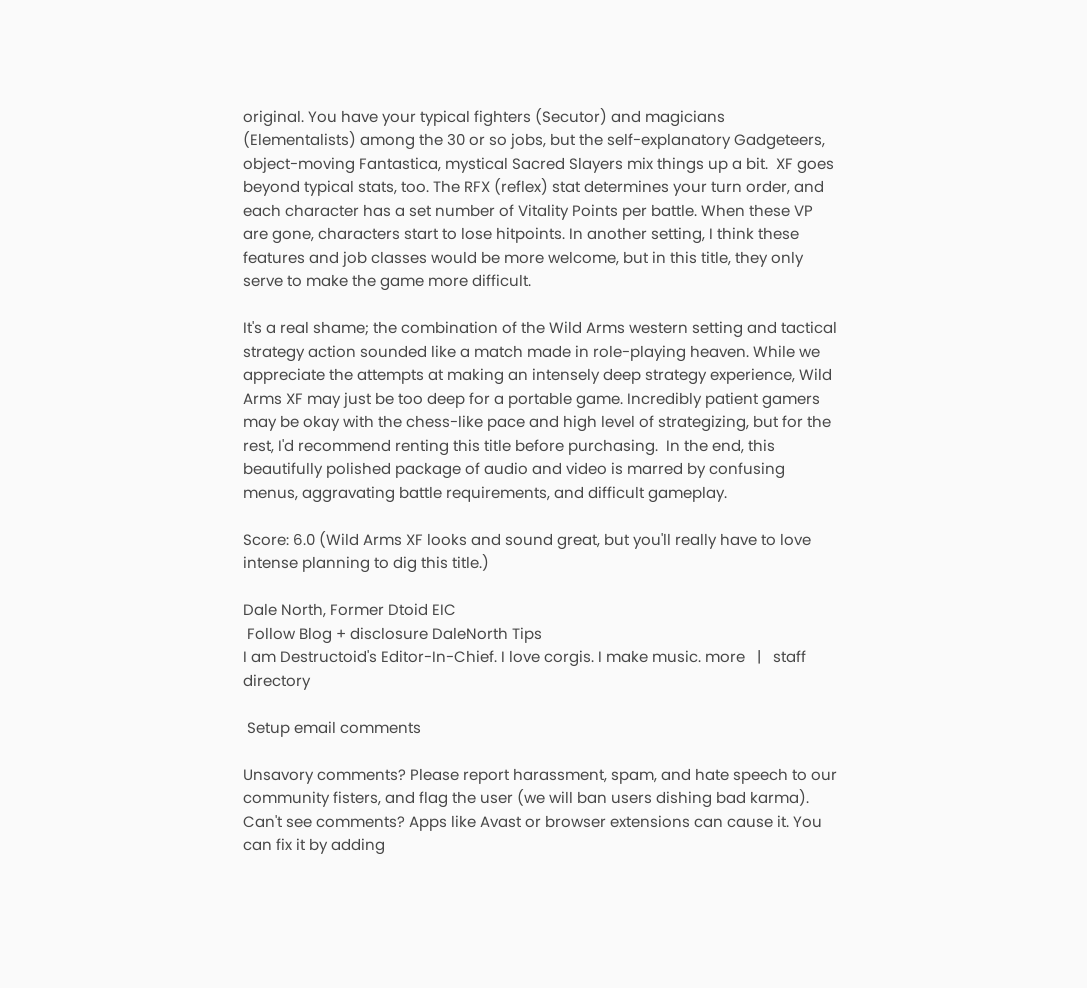original. You have your typical fighters (Secutor) and magicians (Elementalists) among the 30 or so jobs, but the self-explanatory Gadgeteers, object-moving Fantastica, mystical Sacred Slayers mix things up a bit.  XF goes beyond typical stats, too. The RFX (reflex) stat determines your turn order, and each character has a set number of Vitality Points per battle. When these VP are gone, characters start to lose hitpoints. In another setting, I think these features and job classes would be more welcome, but in this title, they only serve to make the game more difficult.

It's a real shame; the combination of the Wild Arms western setting and tactical strategy action sounded like a match made in role-playing heaven. While we appreciate the attempts at making an intensely deep strategy experience, Wild Arms XF may just be too deep for a portable game. Incredibly patient gamers may be okay with the chess-like pace and high level of strategizing, but for the rest, I'd recommend renting this title before purchasing.  In the end, this beautifully polished package of audio and video is marred by confusing menus, aggravating battle requirements, and difficult gameplay.

Score: 6.0 (Wild Arms XF looks and sound great, but you'll really have to love intense planning to dig this title.)

Dale North, Former Dtoid EIC
 Follow Blog + disclosure DaleNorth Tips
I am Destructoid's Editor-In-Chief. I love corgis. I make music. more   |   staff directory

 Setup email comments

Unsavory comments? Please report harassment, spam, and hate speech to our community fisters, and flag the user (we will ban users dishing bad karma). Can't see comments? Apps like Avast or browser extensions can cause it. You can fix it by adding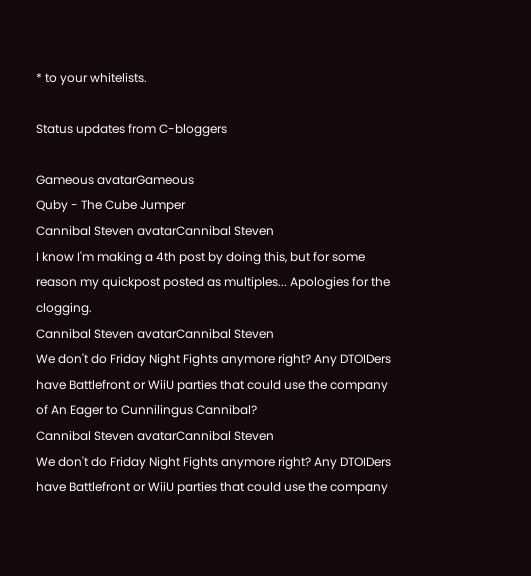* to your whitelists.

Status updates from C-bloggers

Gameous avatarGameous
Quby - The Cube Jumper
Cannibal Steven avatarCannibal Steven
I know I'm making a 4th post by doing this, but for some reason my quickpost posted as multiples... Apologies for the clogging.
Cannibal Steven avatarCannibal Steven
We don't do Friday Night Fights anymore right? Any DTOIDers have Battlefront or WiiU parties that could use the company of An Eager to Cunnilingus Cannibal?
Cannibal Steven avatarCannibal Steven
We don't do Friday Night Fights anymore right? Any DTOIDers have Battlefront or WiiU parties that could use the company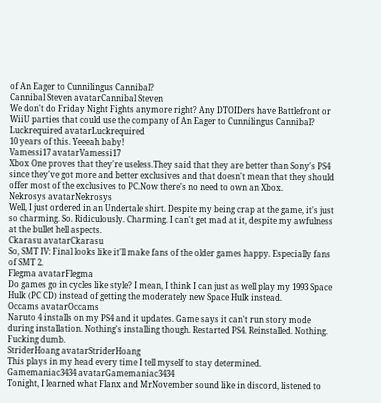of An Eager to Cunnilingus Cannibal?
Cannibal Steven avatarCannibal Steven
We don't do Friday Night Fights anymore right? Any DTOIDers have Battlefront or WiiU parties that could use the company of An Eager to Cunnilingus Cannibal?
Luckrequired avatarLuckrequired
10 years of this. Yeeeah baby!
Vamessi17 avatarVamessi17
Xbox One proves that they're useless.They said that they are better than Sony's PS4 since they've got more and better exclusives and that doesn't mean that they should offer most of the exclusives to PC.Now there's no need to own an Xbox.
Nekrosys avatarNekrosys
Well, I just ordered in an Undertale shirt. Despite my being crap at the game, it's just so charming. So. Ridiculously. Charming. I can't get mad at it, despite my awfulness at the bullet hell aspects.
Ckarasu avatarCkarasu
So, SMT IV: Final looks like it'll make fans of the older games happy. Especially fans of SMT 2.
Flegma avatarFlegma
Do games go in cycles like style? I mean, I think I can just as well play my 1993 Space Hulk (PC CD) instead of getting the moderately new Space Hulk instead.
Occams avatarOccams
Naruto 4 installs on my PS4 and it updates. Game says it can't run story mode during installation. Nothing's installing though. Restarted PS4. Reinstalled. Nothing. Fucking dumb.
StriderHoang avatarStriderHoang
This plays in my head every time I tell myself to stay determined.
Gamemaniac3434 avatarGamemaniac3434
Tonight, I learned what Flanx and MrNovember sound like in discord, listened to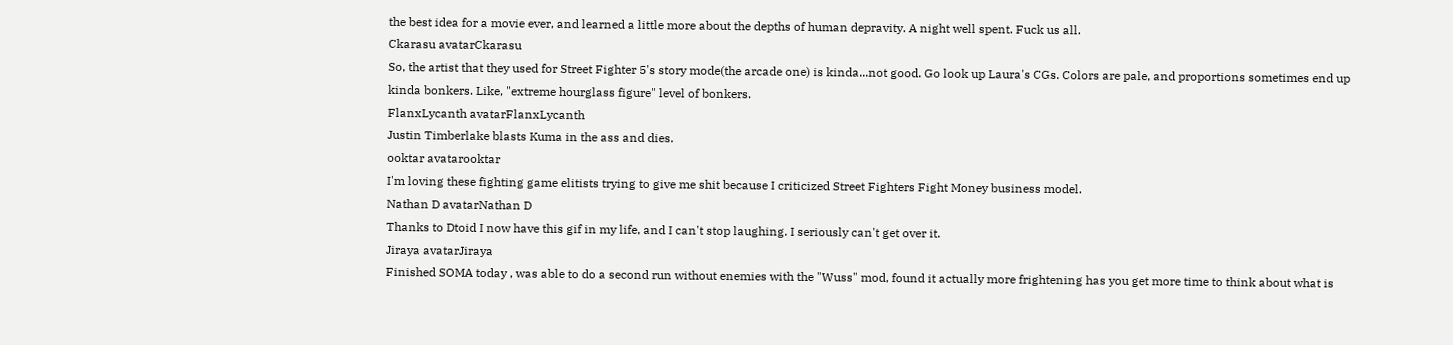the best idea for a movie ever, and learned a little more about the depths of human depravity. A night well spent. Fuck us all.
Ckarasu avatarCkarasu
So, the artist that they used for Street Fighter 5's story mode(the arcade one) is kinda...not good. Go look up Laura's CGs. Colors are pale, and proportions sometimes end up kinda bonkers. Like, "extreme hourglass figure" level of bonkers.
FlanxLycanth avatarFlanxLycanth
Justin Timberlake blasts Kuma in the ass and dies.
ooktar avatarooktar
I'm loving these fighting game elitists trying to give me shit because I criticized Street Fighters Fight Money business model.
Nathan D avatarNathan D
Thanks to Dtoid I now have this gif in my life, and I can't stop laughing. I seriously can't get over it.
Jiraya avatarJiraya
Finished SOMA today , was able to do a second run without enemies with the "Wuss" mod, found it actually more frightening has you get more time to think about what is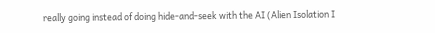really going instead of doing hide-and-seek with the AI (Alien Isolation I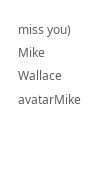miss you)
Mike Wallace avatarMike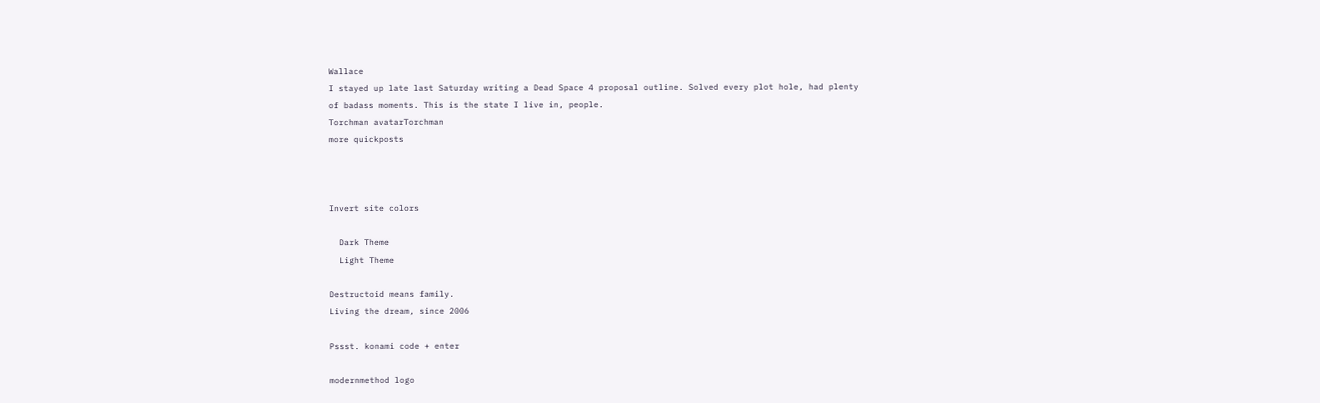Wallace
I stayed up late last Saturday writing a Dead Space 4 proposal outline. Solved every plot hole, had plenty of badass moments. This is the state I live in, people.
Torchman avatarTorchman
more quickposts



Invert site colors

  Dark Theme
  Light Theme

Destructoid means family.
Living the dream, since 2006

Pssst. konami code + enter

modernmethod logo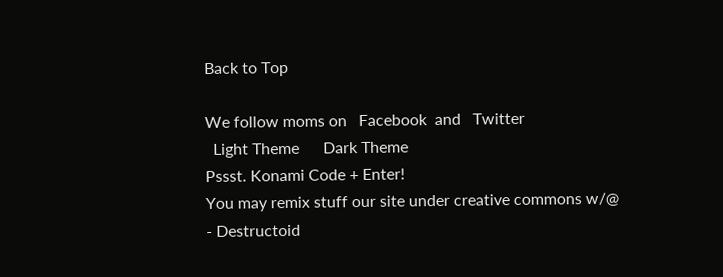Back to Top

We follow moms on   Facebook  and   Twitter
  Light Theme      Dark Theme
Pssst. Konami Code + Enter!
You may remix stuff our site under creative commons w/@
- Destructoid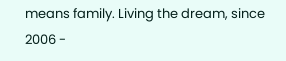means family. Living the dream, since 2006 -